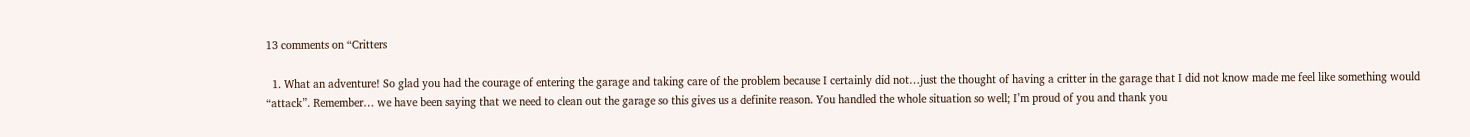13 comments on “Critters

  1. What an adventure! So glad you had the courage of entering the garage and taking care of the problem because I certainly did not…just the thought of having a critter in the garage that I did not know made me feel like something would “attack”. Remember… we have been saying that we need to clean out the garage so this gives us a definite reason. You handled the whole situation so well; I’m proud of you and thank you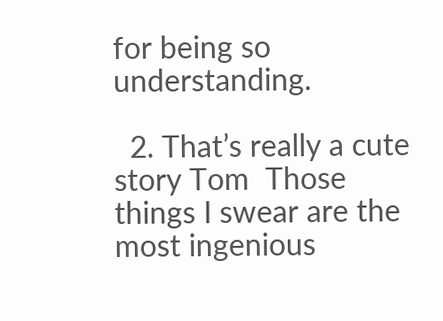for being so understanding.

  2. That’s really a cute story Tom  Those things I swear are the most ingenious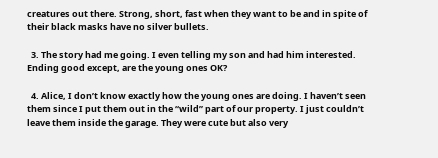creatures out there. Strong, short, fast when they want to be and in spite of their black masks have no silver bullets.

  3. The story had me going. I even telling my son and had him interested. Ending good except, are the young ones OK?

  4. Alice, I don’t know exactly how the young ones are doing. I haven’t seen them since I put them out in the “wild” part of our property. I just couldn’t leave them inside the garage. They were cute but also very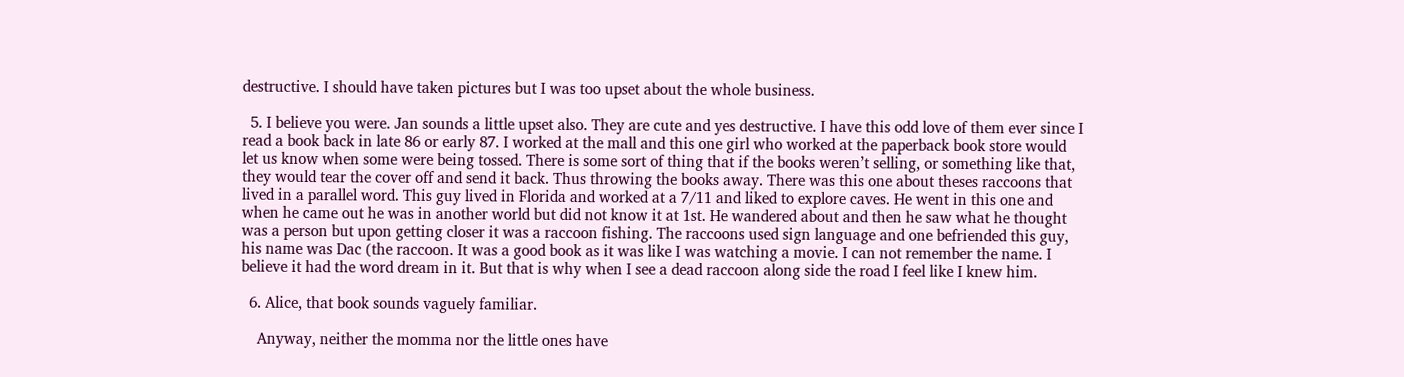destructive. I should have taken pictures but I was too upset about the whole business.

  5. I believe you were. Jan sounds a little upset also. They are cute and yes destructive. I have this odd love of them ever since I read a book back in late 86 or early 87. I worked at the mall and this one girl who worked at the paperback book store would let us know when some were being tossed. There is some sort of thing that if the books weren’t selling, or something like that, they would tear the cover off and send it back. Thus throwing the books away. There was this one about theses raccoons that lived in a parallel word. This guy lived in Florida and worked at a 7/11 and liked to explore caves. He went in this one and when he came out he was in another world but did not know it at 1st. He wandered about and then he saw what he thought was a person but upon getting closer it was a raccoon fishing. The raccoons used sign language and one befriended this guy, his name was Dac (the raccoon. It was a good book as it was like I was watching a movie. I can not remember the name. I believe it had the word dream in it. But that is why when I see a dead raccoon along side the road I feel like I knew him.

  6. Alice, that book sounds vaguely familiar.

    Anyway, neither the momma nor the little ones have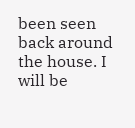been seen back around the house. I will be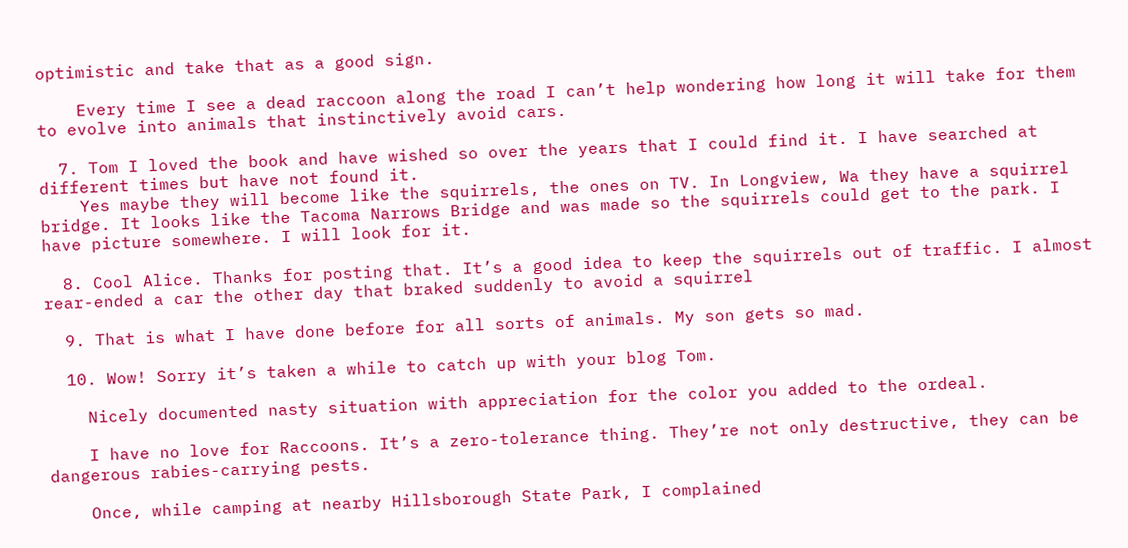optimistic and take that as a good sign.

    Every time I see a dead raccoon along the road I can’t help wondering how long it will take for them to evolve into animals that instinctively avoid cars.

  7. Tom I loved the book and have wished so over the years that I could find it. I have searched at different times but have not found it.
    Yes maybe they will become like the squirrels, the ones on TV. In Longview, Wa they have a squirrel bridge. It looks like the Tacoma Narrows Bridge and was made so the squirrels could get to the park. I have picture somewhere. I will look for it.

  8. Cool Alice. Thanks for posting that. It’s a good idea to keep the squirrels out of traffic. I almost rear-ended a car the other day that braked suddenly to avoid a squirrel

  9. That is what I have done before for all sorts of animals. My son gets so mad.

  10. Wow! Sorry it’s taken a while to catch up with your blog Tom.

    Nicely documented nasty situation with appreciation for the color you added to the ordeal.

    I have no love for Raccoons. It’s a zero-tolerance thing. They’re not only destructive, they can be dangerous rabies-carrying pests.

    Once, while camping at nearby Hillsborough State Park, I complained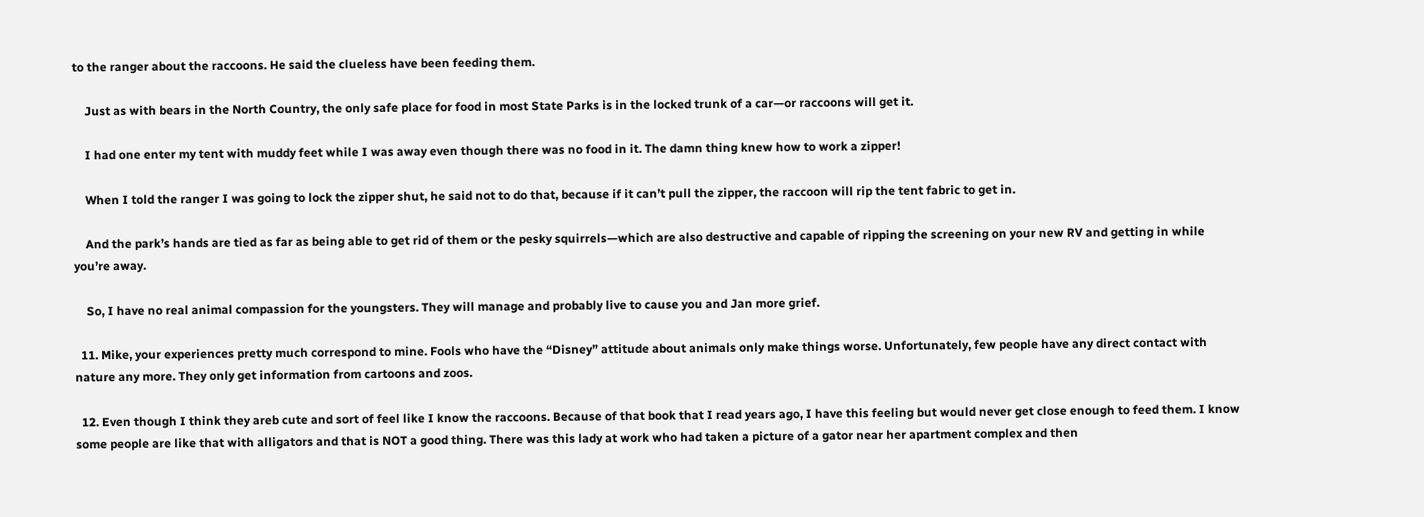to the ranger about the raccoons. He said the clueless have been feeding them.

    Just as with bears in the North Country, the only safe place for food in most State Parks is in the locked trunk of a car—or raccoons will get it.

    I had one enter my tent with muddy feet while I was away even though there was no food in it. The damn thing knew how to work a zipper!

    When I told the ranger I was going to lock the zipper shut, he said not to do that, because if it can’t pull the zipper, the raccoon will rip the tent fabric to get in.

    And the park’s hands are tied as far as being able to get rid of them or the pesky squirrels—which are also destructive and capable of ripping the screening on your new RV and getting in while you’re away.

    So, I have no real animal compassion for the youngsters. They will manage and probably live to cause you and Jan more grief.

  11. Mike, your experiences pretty much correspond to mine. Fools who have the “Disney” attitude about animals only make things worse. Unfortunately, few people have any direct contact with nature any more. They only get information from cartoons and zoos.

  12. Even though I think they areb cute and sort of feel like I know the raccoons. Because of that book that I read years ago, I have this feeling but would never get close enough to feed them. I know some people are like that with alligators and that is NOT a good thing. There was this lady at work who had taken a picture of a gator near her apartment complex and then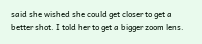said she wished she could get closer to get a better shot. I told her to get a bigger zoom lens.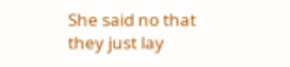She said no that they just lay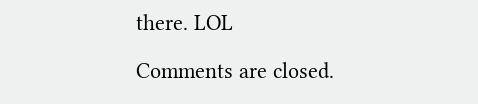there. LOL

Comments are closed.